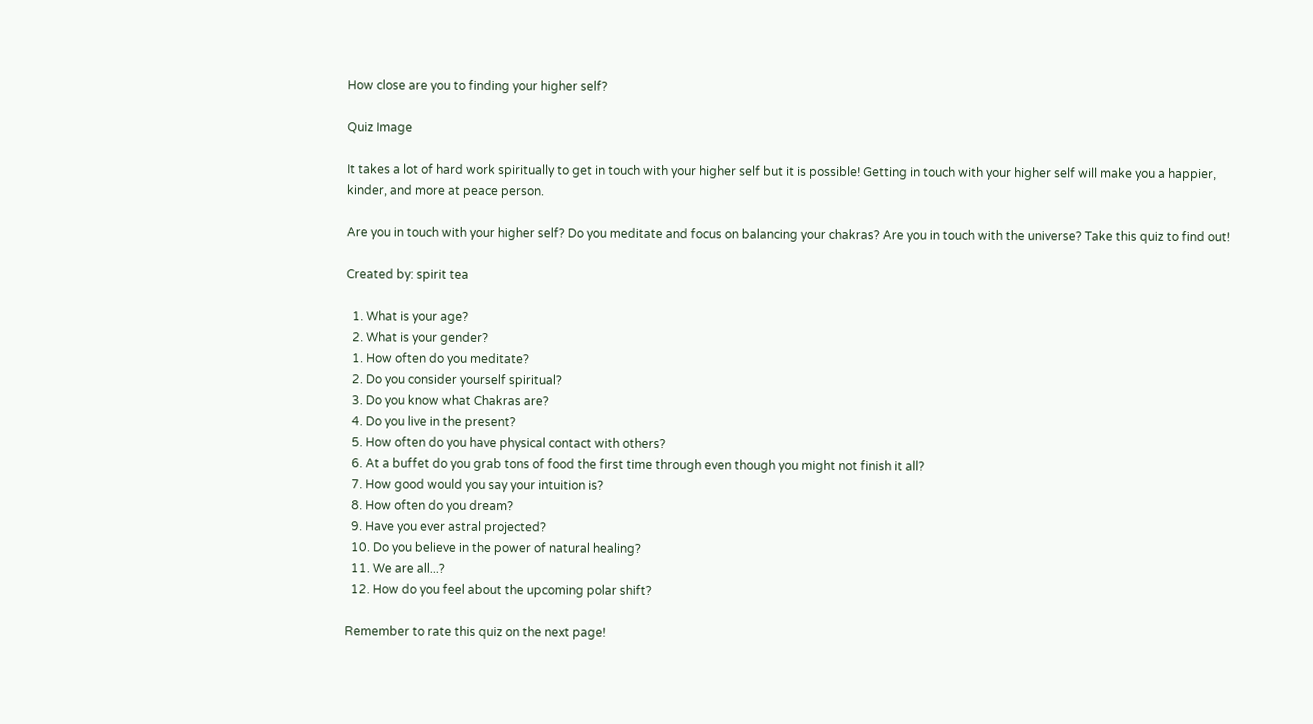How close are you to finding your higher self?

Quiz Image

It takes a lot of hard work spiritually to get in touch with your higher self but it is possible! Getting in touch with your higher self will make you a happier, kinder, and more at peace person.

Are you in touch with your higher self? Do you meditate and focus on balancing your chakras? Are you in touch with the universe? Take this quiz to find out!

Created by: spirit tea

  1. What is your age?
  2. What is your gender?
  1. How often do you meditate?
  2. Do you consider yourself spiritual?
  3. Do you know what Chakras are?
  4. Do you live in the present?
  5. How often do you have physical contact with others?
  6. At a buffet do you grab tons of food the first time through even though you might not finish it all?
  7. How good would you say your intuition is?
  8. How often do you dream?
  9. Have you ever astral projected?
  10. Do you believe in the power of natural healing?
  11. We are all...?
  12. How do you feel about the upcoming polar shift?

Remember to rate this quiz on the next page!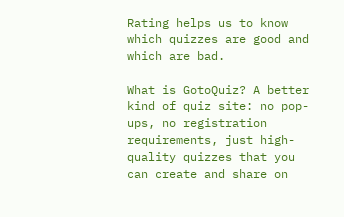Rating helps us to know which quizzes are good and which are bad.

What is GotoQuiz? A better kind of quiz site: no pop-ups, no registration requirements, just high-quality quizzes that you can create and share on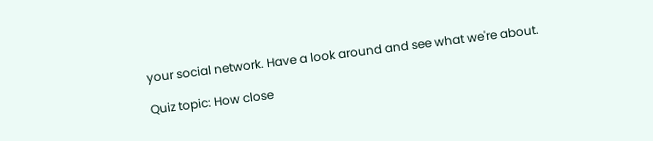your social network. Have a look around and see what we're about.

Quiz topic: How close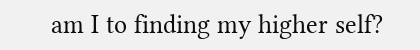am I to finding my higher self?